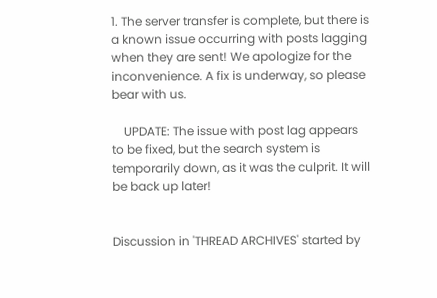1. The server transfer is complete, but there is a known issue occurring with posts lagging when they are sent! We apologize for the inconvenience. A fix is underway, so please bear with us.

    UPDATE: The issue with post lag appears to be fixed, but the search system is temporarily down, as it was the culprit. It will be back up later!


Discussion in 'THREAD ARCHIVES' started by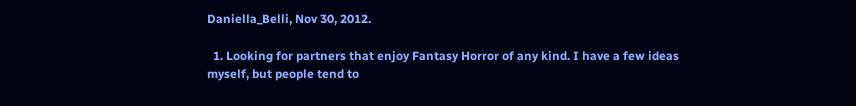Daniella_Belli, Nov 30, 2012.

  1. Looking for partners that enjoy Fantasy Horror of any kind. I have a few ideas myself, but people tend to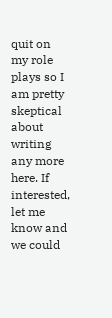quit on my role plays so I am pretty skeptical about writing any more here. If interested, let me know and we could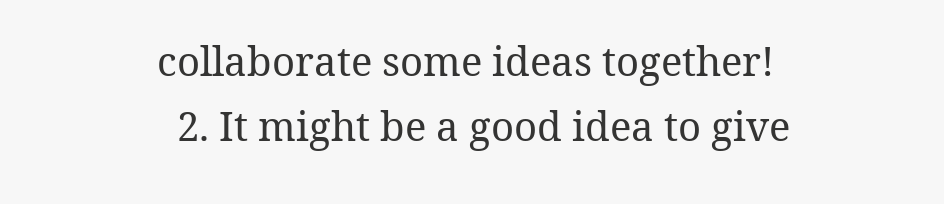collaborate some ideas together!
  2. It might be a good idea to give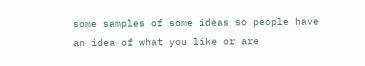some samples of some ideas so people have an idea of what you like or are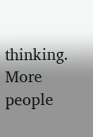thinking. More people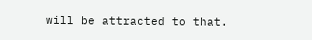will be attracted to that.